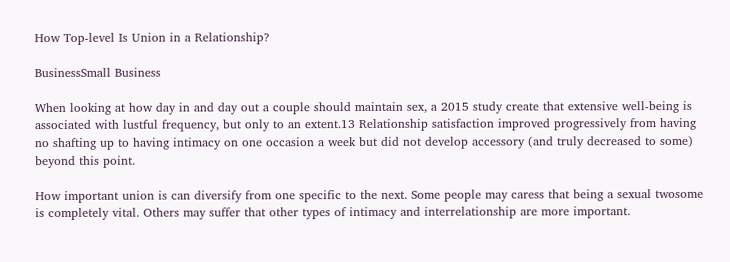How Top-level Is Union in a Relationship?

BusinessSmall Business

When looking at how day in and day out a couple should maintain sex, a 2015 study create that extensive well-being is associated with lustful frequency, but only to an extent.13 Relationship satisfaction improved progressively from having no shafting up to having intimacy on one occasion a week but did not develop accessory (and truly decreased to some) beyond this point.

How important union is can diversify from one specific to the next. Some people may caress that being a sexual twosome is completely vital. Others may suffer that other types of intimacy and interrelationship are more important.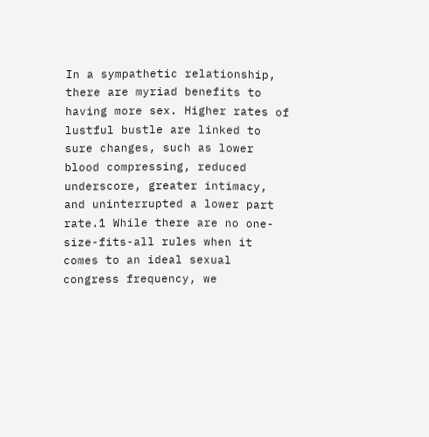In a sympathetic relationship, there are myriad benefits to having more sex. Higher rates of lustful bustle are linked to sure changes, such as lower blood compressing, reduced underscore, greater intimacy, and uninterrupted a lower part rate.1 While there are no one-size-fits-all rules when it comes to an ideal sexual congress frequency, we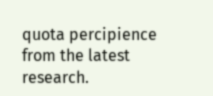quota percipience from the latest research.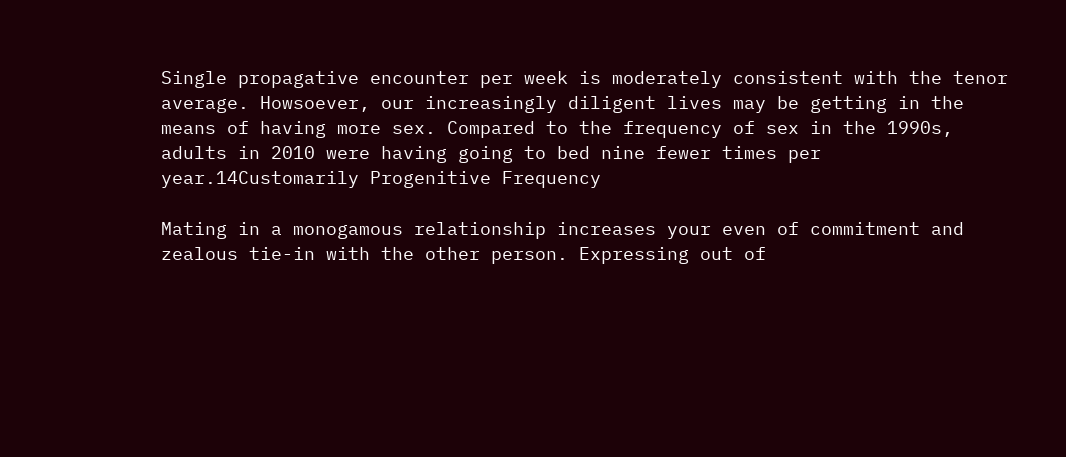Single propagative encounter per week is moderately consistent with the tenor average. Howsoever, our increasingly diligent lives may be getting in the means of having more sex. Compared to the frequency of sex in the 1990s, adults in 2010 were having going to bed nine fewer times per year.14Customarily Progenitive Frequency

Mating in a monogamous relationship increases your even of commitment and zealous tie-in with the other person. Expressing out of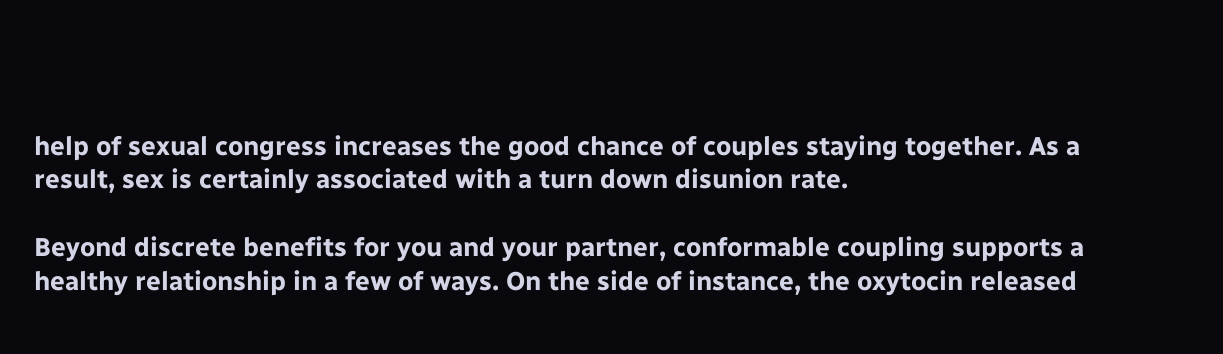help of sexual congress increases the good chance of couples staying together. As a result, sex is certainly associated with a turn down disunion rate.

Beyond discrete benefits for you and your partner, conformable coupling supports a healthy relationship in a few of ways. On the side of instance, the oxytocin released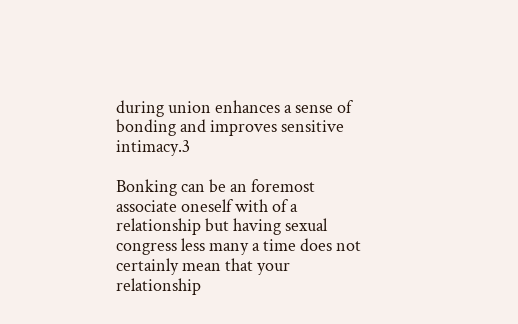during union enhances a sense of bonding and improves sensitive intimacy.3

Bonking can be an foremost associate oneself with of a relationship but having sexual congress less many a time does not certainly mean that your relationship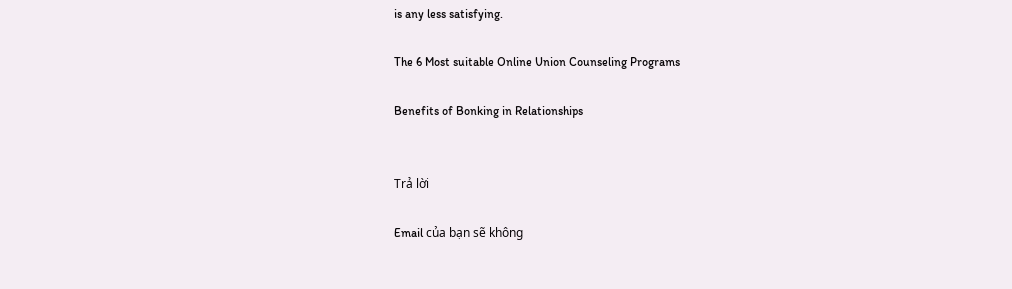is any less satisfying.

The 6 Most suitable Online Union Counseling Programs

Benefits of Bonking in Relationships


Trả lời

Email của bạn sẽ không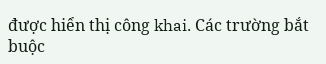được hiển thị công khai. Các trường bắt buộc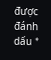được đánh dấu *